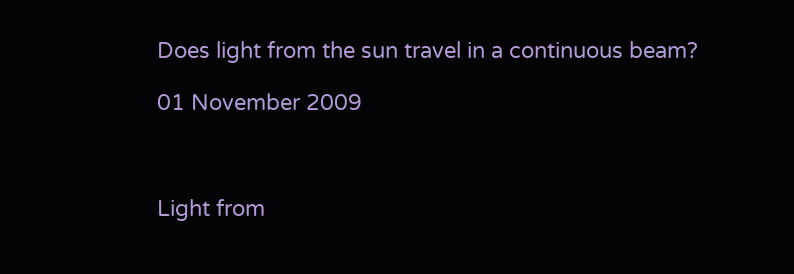Does light from the sun travel in a continuous beam?

01 November 2009



Light from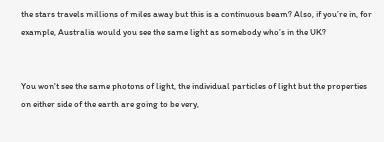the stars travels millions of miles away but this is a continuous beam? Also, if you’re in, for example, Australia would you see the same light as somebody who’s in the UK?


You won't see the same photons of light, the individual particles of light but the properties on either side of the earth are going to be very,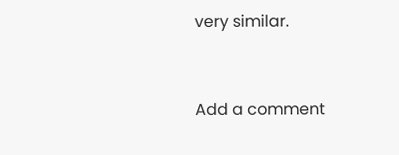very similar.


Add a comment